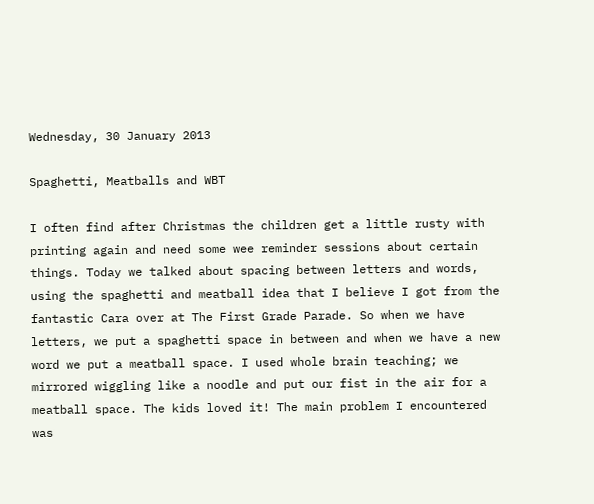Wednesday, 30 January 2013

Spaghetti, Meatballs and WBT

I often find after Christmas the children get a little rusty with printing again and need some wee reminder sessions about certain things. Today we talked about spacing between letters and words, using the spaghetti and meatball idea that I believe I got from the fantastic Cara over at The First Grade Parade. So when we have letters, we put a spaghetti space in between and when we have a new word we put a meatball space. I used whole brain teaching; we mirrored wiggling like a noodle and put our fist in the air for a meatball space. The kids loved it! The main problem I encountered was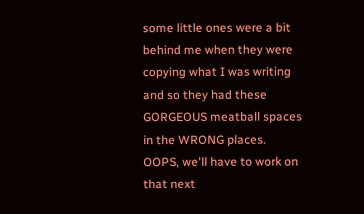some little ones were a bit behind me when they were copying what I was writing and so they had these GORGEOUS meatball spaces in the WRONG places. OOPS, we'll have to work on that next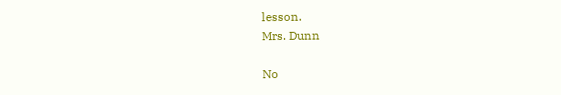lesson.
Mrs. Dunn

No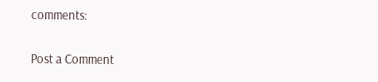comments:

Post a Comment